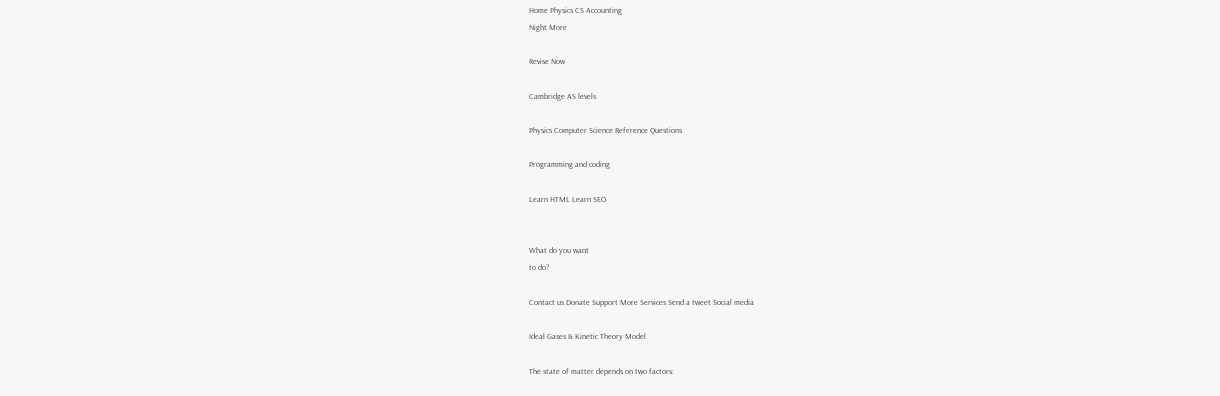Home Physics CS Accounting
Night More

Revise Now

Cambridge AS levels

Physics Computer Science Reference Questions

Programming and coding

Learn HTML Learn SEO


What do you want
to do?

Contact us Donate Support More Services Send a tweet Social media

Ideal Gases & Kinetic Theory Model

The state of matter depends on two factors: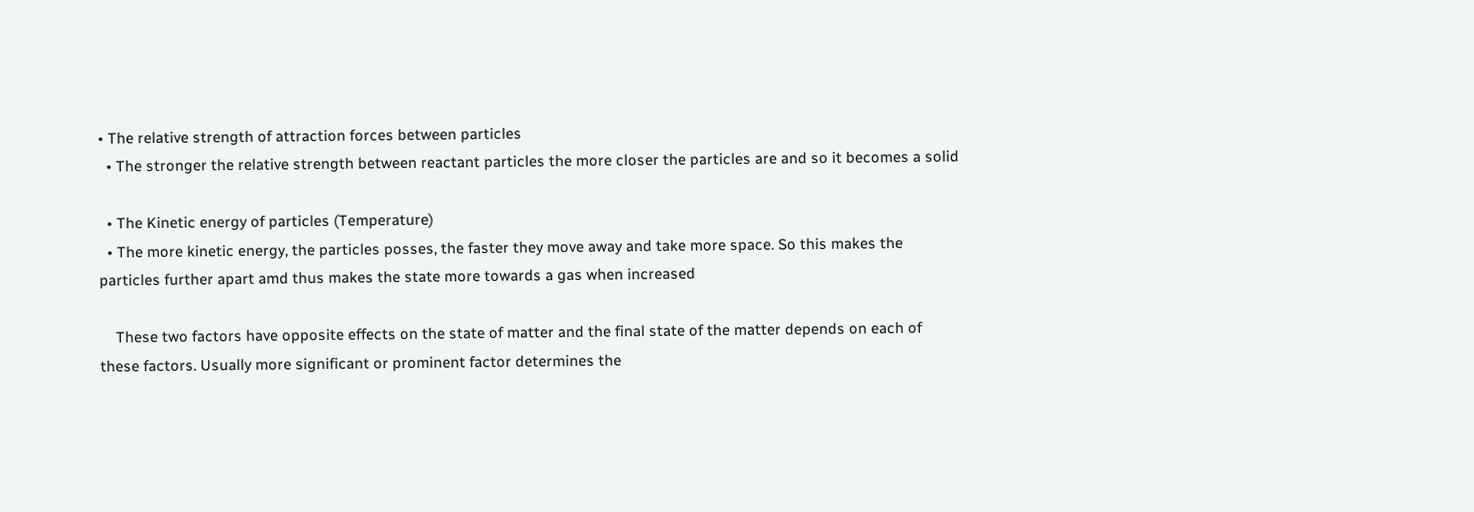• The relative strength of attraction forces between particles
  • The stronger the relative strength between reactant particles the more closer the particles are and so it becomes a solid

  • The Kinetic energy of particles (Temperature)
  • The more kinetic energy, the particles posses, the faster they move away and take more space. So this makes the particles further apart amd thus makes the state more towards a gas when increased

    These two factors have opposite effects on the state of matter and the final state of the matter depends on each of these factors. Usually more significant or prominent factor determines the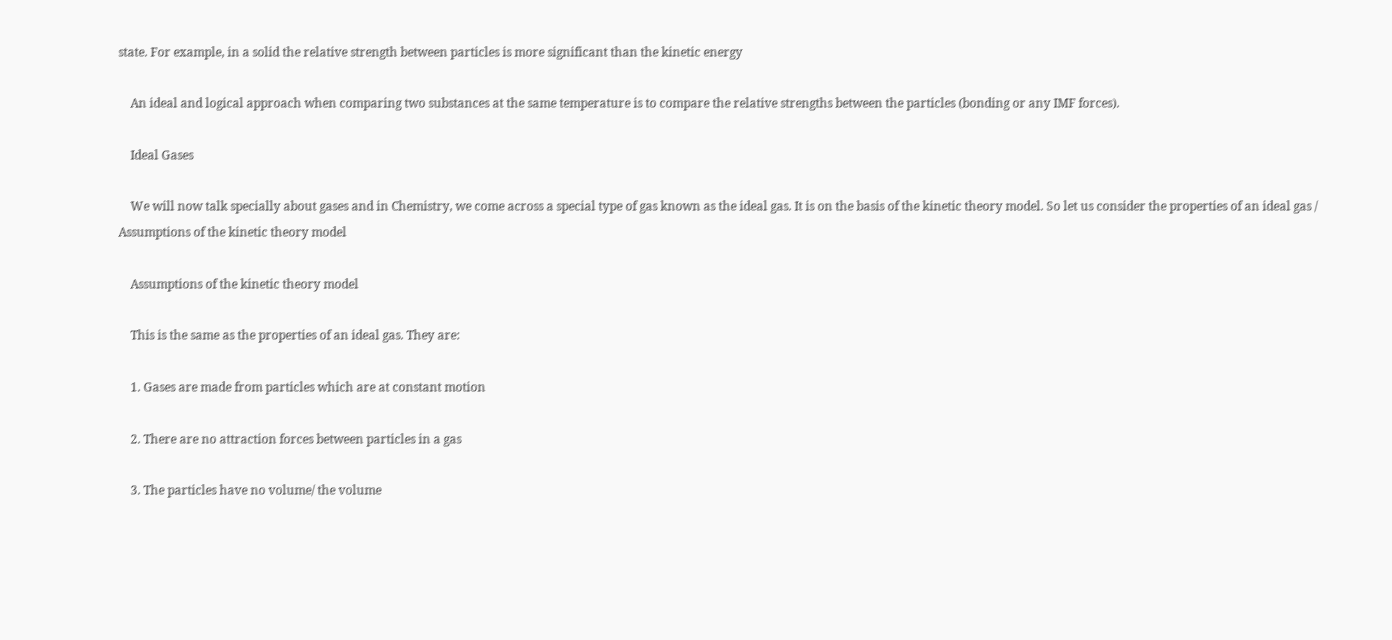state. For example, in a solid the relative strength between particles is more significant than the kinetic energy

    An ideal and logical approach when comparing two substances at the same temperature is to compare the relative strengths between the particles (bonding or any IMF forces).

    Ideal Gases

    We will now talk specially about gases and in Chemistry, we come across a special type of gas known as the ideal gas. It is on the basis of the kinetic theory model. So let us consider the properties of an ideal gas / Assumptions of the kinetic theory model

    Assumptions of the kinetic theory model

    This is the same as the properties of an ideal gas. They are:

    1. Gases are made from particles which are at constant motion

    2. There are no attraction forces between particles in a gas

    3. The particles have no volume/ the volume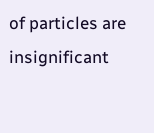of particles are insignificant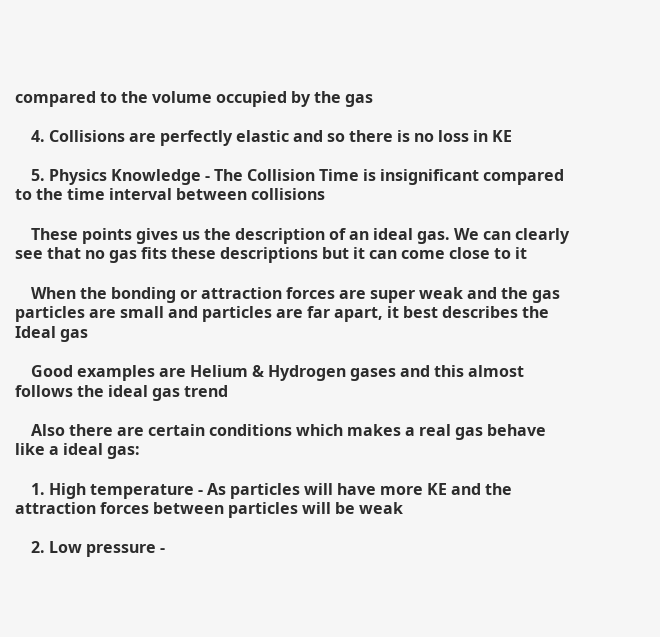compared to the volume occupied by the gas

    4. Collisions are perfectly elastic and so there is no loss in KE

    5. Physics Knowledge - The Collision Time is insignificant compared to the time interval between collisions

    These points gives us the description of an ideal gas. We can clearly see that no gas fits these descriptions but it can come close to it

    When the bonding or attraction forces are super weak and the gas particles are small and particles are far apart, it best describes the Ideal gas

    Good examples are Helium & Hydrogen gases and this almost follows the ideal gas trend

    Also there are certain conditions which makes a real gas behave like a ideal gas:

    1. High temperature - As particles will have more KE and the attraction forces between particles will be weak

    2. Low pressure -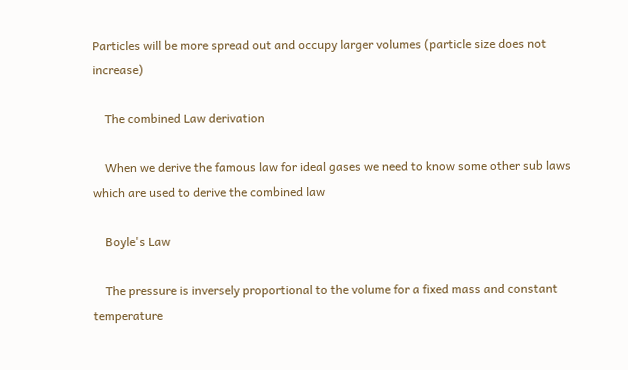Particles will be more spread out and occupy larger volumes (particle size does not increase)

    The combined Law derivation

    When we derive the famous law for ideal gases we need to know some other sub laws which are used to derive the combined law

    Boyle's Law

    The pressure is inversely proportional to the volume for a fixed mass and constant temperature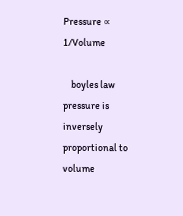Pressure ∝ 1/Volume

    boyles law pressure is inversely proportional to volume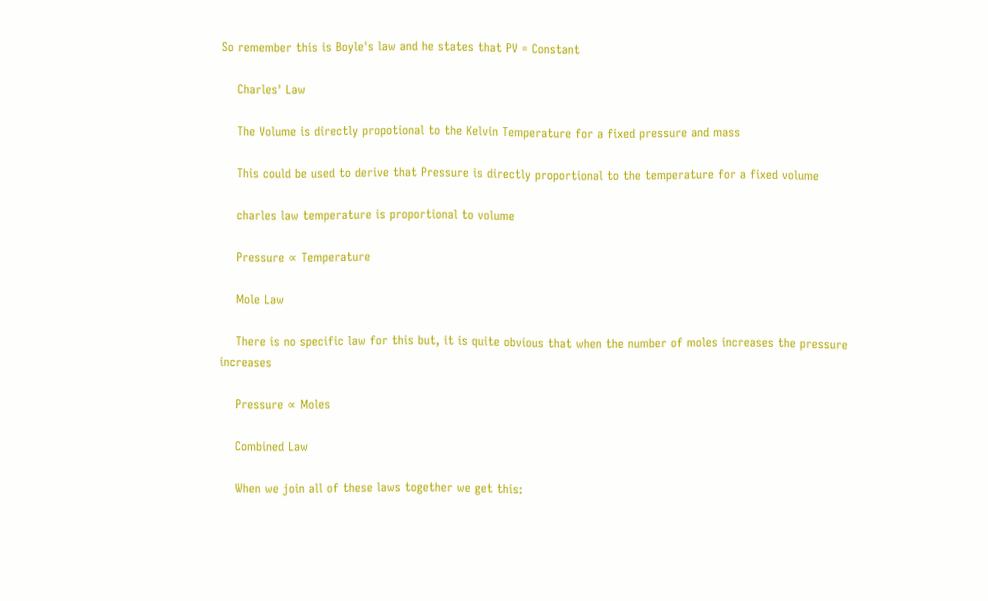So remember this is Boyle's law and he states that PV = Constant

    Charles' Law

    The Volume is directly propotional to the Kelvin Temperature for a fixed pressure and mass

    This could be used to derive that Pressure is directly proportional to the temperature for a fixed volume

    charles law temperature is proportional to volume

    Pressure ∝ Temperature

    Mole Law

    There is no specific law for this but, it is quite obvious that when the number of moles increases the pressure increases

    Pressure ∝ Moles

    Combined Law

    When we join all of these laws together we get this: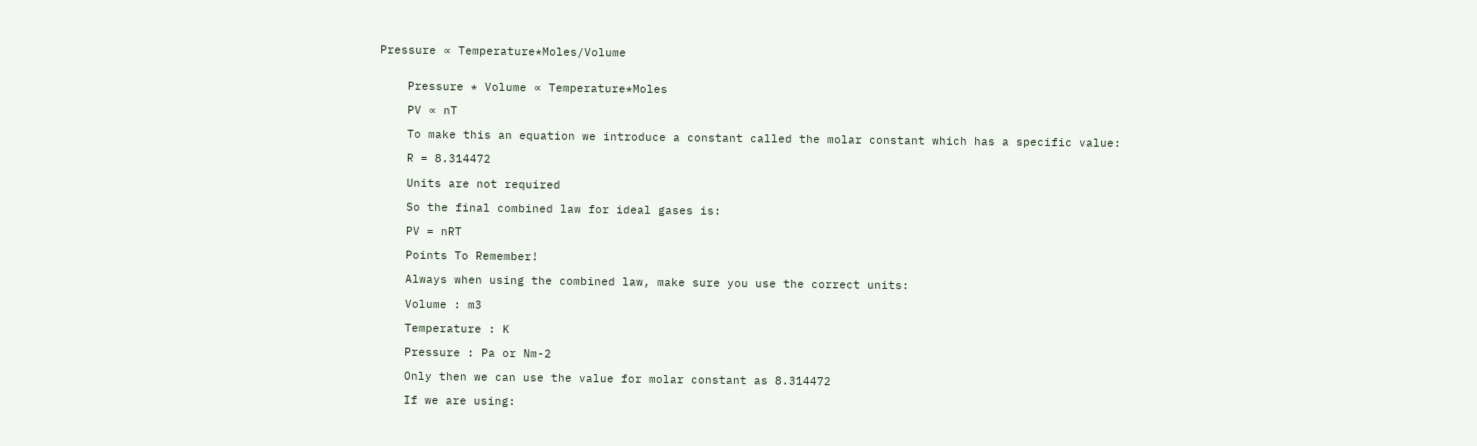Pressure ∝ Temperature*Moles/Volume


    Pressure * Volume ∝ Temperature*Moles

    PV ∝ nT

    To make this an equation we introduce a constant called the molar constant which has a specific value:

    R = 8.314472

    Units are not required

    So the final combined law for ideal gases is:

    PV = nRT

    Points To Remember!

    Always when using the combined law, make sure you use the correct units:

    Volume : m3

    Temperature : K

    Pressure : Pa or Nm-2

    Only then we can use the value for molar constant as 8.314472

    If we are using: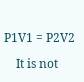P1V1 = P2V2

    It is not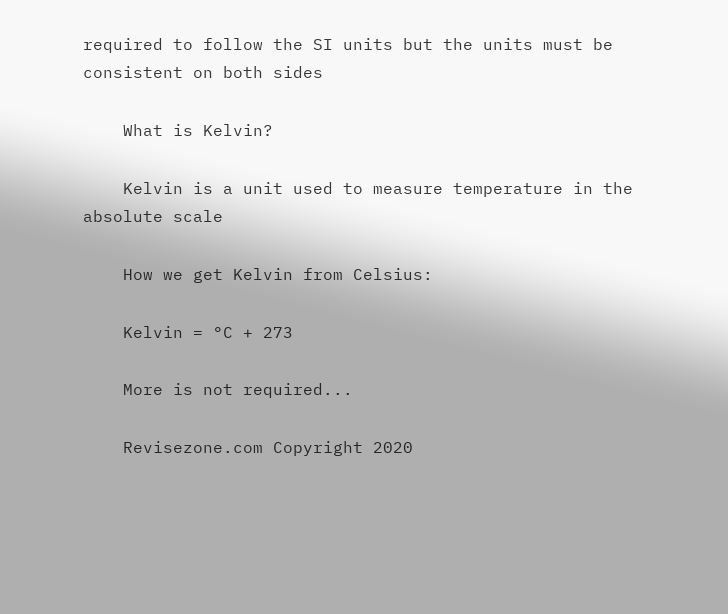required to follow the SI units but the units must be consistent on both sides

    What is Kelvin?

    Kelvin is a unit used to measure temperature in the absolute scale

    How we get Kelvin from Celsius:

    Kelvin = °C + 273

    More is not required...

    Revisezone.com Copyright 2020